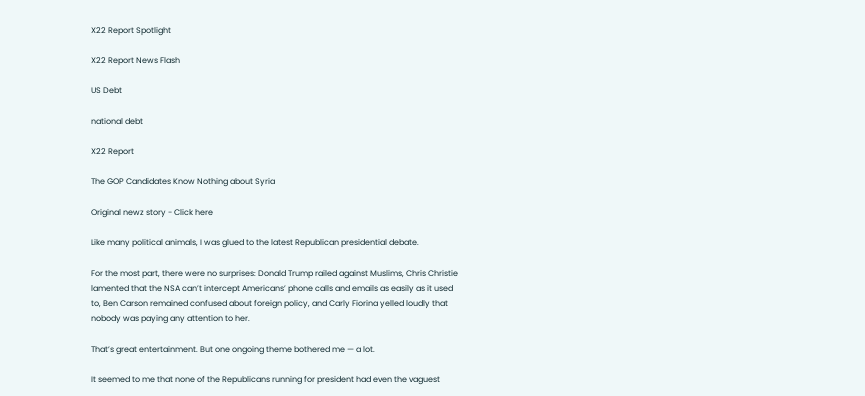X22 Report Spotlight

X22 Report News Flash

US Debt

national debt

X22 Report

The GOP Candidates Know Nothing about Syria

Original newz story - Click here

Like many political animals, I was glued to the latest Republican presidential debate.

For the most part, there were no surprises: Donald Trump railed against Muslims, Chris Christie lamented that the NSA can’t intercept Americans’ phone calls and emails as easily as it used to, Ben Carson remained confused about foreign policy, and Carly Fiorina yelled loudly that nobody was paying any attention to her.

That’s great entertainment. But one ongoing theme bothered me — a lot.

It seemed to me that none of the Republicans running for president had even the vaguest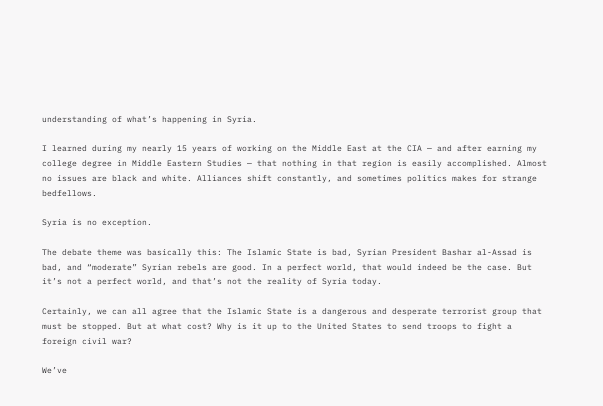understanding of what’s happening in Syria.

I learned during my nearly 15 years of working on the Middle East at the CIA — and after earning my college degree in Middle Eastern Studies — that nothing in that region is easily accomplished. Almost no issues are black and white. Alliances shift constantly, and sometimes politics makes for strange bedfellows.

Syria is no exception.

The debate theme was basically this: The Islamic State is bad, Syrian President Bashar al-Assad is bad, and “moderate” Syrian rebels are good. In a perfect world, that would indeed be the case. But it’s not a perfect world, and that’s not the reality of Syria today.

Certainly, we can all agree that the Islamic State is a dangerous and desperate terrorist group that must be stopped. But at what cost? Why is it up to the United States to send troops to fight a foreign civil war?

We’ve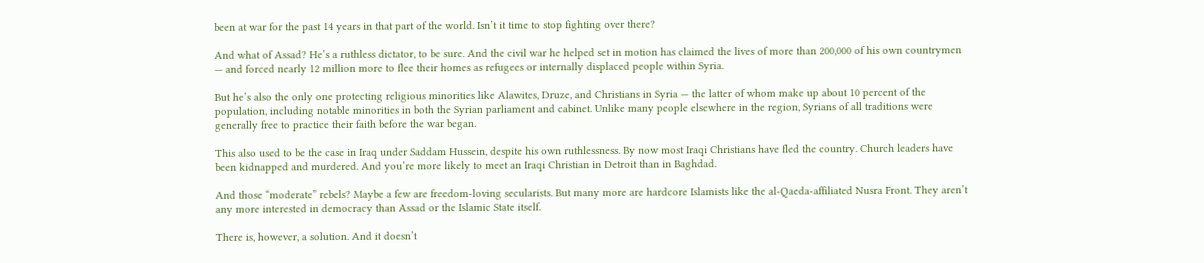been at war for the past 14 years in that part of the world. Isn’t it time to stop fighting over there?

And what of Assad? He’s a ruthless dictator, to be sure. And the civil war he helped set in motion has claimed the lives of more than 200,000 of his own countrymen — and forced nearly 12 million more to flee their homes as refugees or internally displaced people within Syria.

But he’s also the only one protecting religious minorities like Alawites, Druze, and Christians in Syria — the latter of whom make up about 10 percent of the population, including notable minorities in both the Syrian parliament and cabinet. Unlike many people elsewhere in the region, Syrians of all traditions were generally free to practice their faith before the war began.

This also used to be the case in Iraq under Saddam Hussein, despite his own ruthlessness. By now most Iraqi Christians have fled the country. Church leaders have been kidnapped and murdered. And you’re more likely to meet an Iraqi Christian in Detroit than in Baghdad.

And those “moderate” rebels? Maybe a few are freedom-loving secularists. But many more are hardcore Islamists like the al-Qaeda-affiliated Nusra Front. They aren’t any more interested in democracy than Assad or the Islamic State itself.

There is, however, a solution. And it doesn’t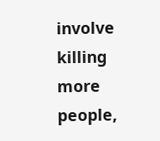involve killing more people,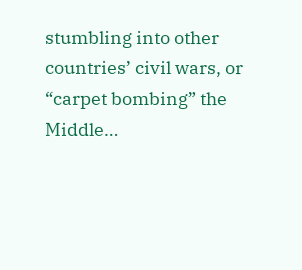stumbling into other countries’ civil wars, or “carpet bombing” the Middle…